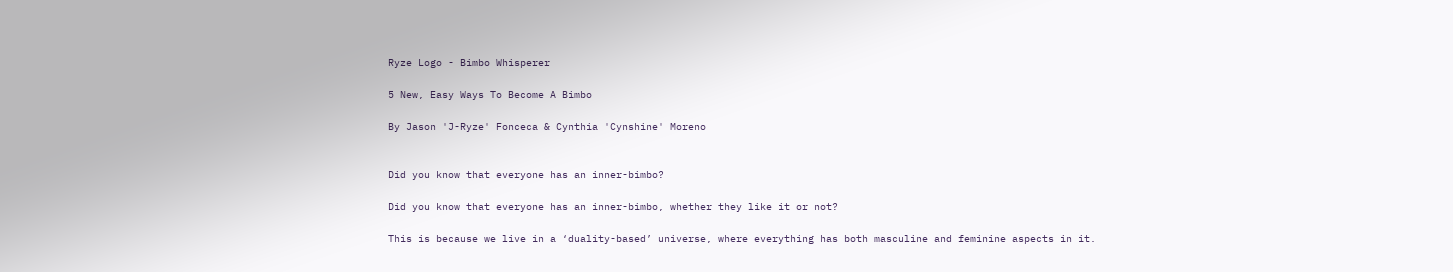Ryze Logo - Bimbo Whisperer

5 New, Easy Ways To Become A Bimbo

By Jason 'J-Ryze' Fonceca & Cynthia 'Cynshine' Moreno


Did you know that everyone has an inner-bimbo?

Did you know that everyone has an inner-bimbo, whether they like it or not?

This is because we live in a ‘duality-based’ universe, where everything has both masculine and feminine aspects in it.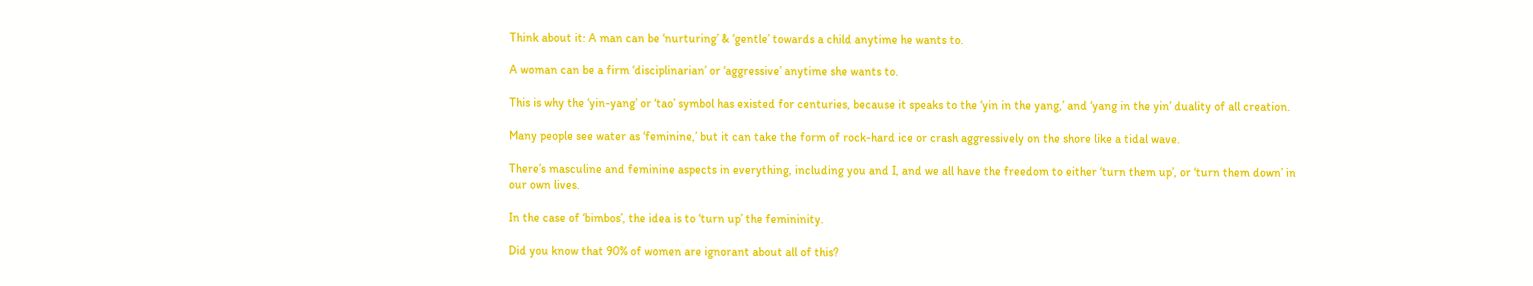Think about it: A man can be ‘nurturing’ & ‘gentle’ towards a child anytime he wants to.

A woman can be a firm ‘disciplinarian’ or ‘aggressive’ anytime she wants to.

This is why the ‘yin-yang’ or ‘tao’ symbol has existed for centuries, because it speaks to the ‘yin in the yang,’ and ‘yang in the yin’ duality of all creation.

Many people see water as ‘feminine,’ but it can take the form of rock-hard ice or crash aggressively on the shore like a tidal wave.

There’s masculine and feminine aspects in everything, including you and I, and we all have the freedom to either ‘turn them up’, or ‘turn them down’ in our own lives.

In the case of ‘bimbos’, the idea is to ‘turn up’ the femininity.

Did you know that 90% of women are ignorant about all of this?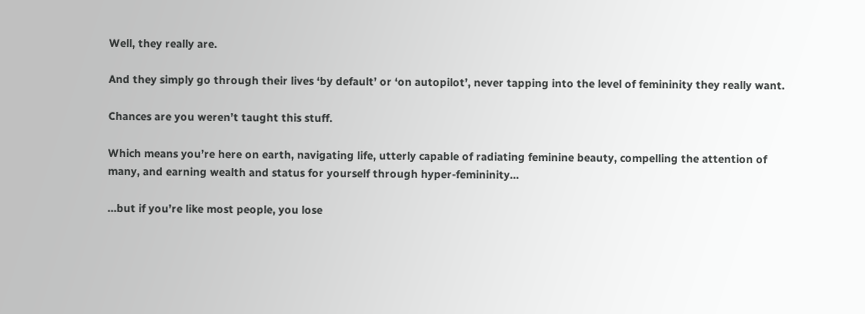Well, they really are.

And they simply go through their lives ‘by default’ or ‘on autopilot’, never tapping into the level of femininity they really want.

Chances are you weren’t taught this stuff.

Which means you’re here on earth, navigating life, utterly capable of radiating feminine beauty, compelling the attention of many, and earning wealth and status for yourself through hyper-femininity…

…but if you’re like most people, you lose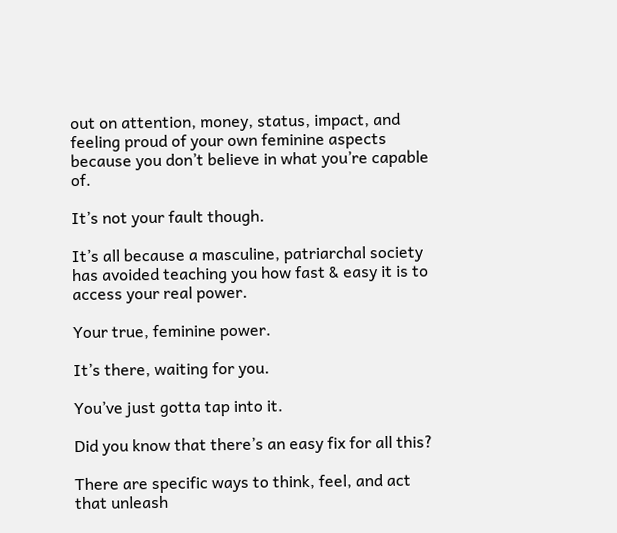out on attention, money, status, impact, and feeling proud of your own feminine aspects because you don’t believe in what you’re capable of.

It’s not your fault though.

It’s all because a masculine, patriarchal society has avoided teaching you how fast & easy it is to access your real power.

Your true, feminine power.

It’s there, waiting for you.

You’ve just gotta tap into it.

Did you know that there’s an easy fix for all this?

There are specific ways to think, feel, and act that unleash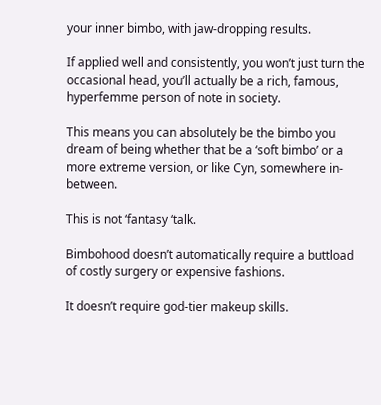your inner bimbo, with jaw-dropping results.

If applied well and consistently, you won’t just turn the occasional head, you’ll actually be a rich, famous, hyperfemme person of note in society.

This means you can absolutely be the bimbo you dream of being whether that be a ‘soft bimbo’ or a more extreme version, or like Cyn, somewhere in-between.

This is not ‘fantasy ‘talk.

Bimbohood doesn’t automatically require a buttload of costly surgery or expensive fashions.

It doesn’t require god-tier makeup skills.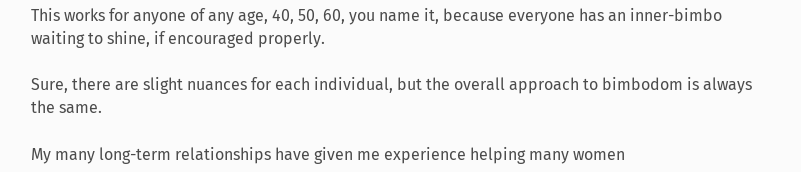This works for anyone of any age, 40, 50, 60, you name it, because everyone has an inner-bimbo waiting to shine, if encouraged properly.

Sure, there are slight nuances for each individual, but the overall approach to bimbodom is always the same.

My many long-term relationships have given me experience helping many women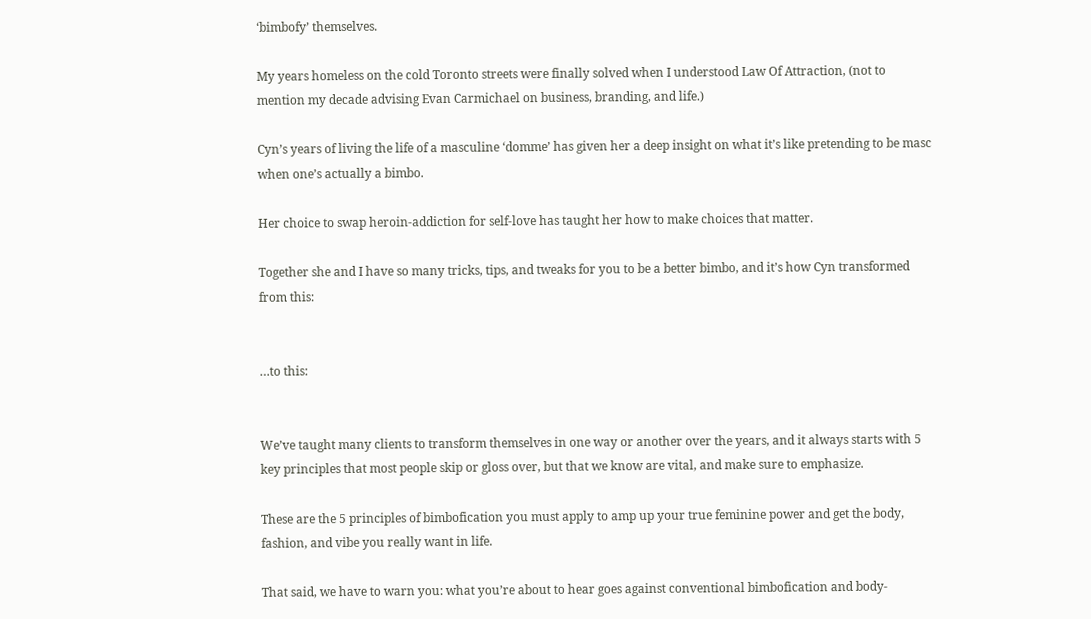‘bimbofy’ themselves.

My years homeless on the cold Toronto streets were finally solved when I understood Law Of Attraction, (not to mention my decade advising Evan Carmichael on business, branding, and life.)

Cyn’s years of living the life of a masculine ‘domme’ has given her a deep insight on what it’s like pretending to be masc when one’s actually a bimbo.

Her choice to swap heroin-addiction for self-love has taught her how to make choices that matter.

Together she and I have so many tricks, tips, and tweaks for you to be a better bimbo, and it’s how Cyn transformed from this:


…to this:


We’ve taught many clients to transform themselves in one way or another over the years, and it always starts with 5 key principles that most people skip or gloss over, but that we know are vital, and make sure to emphasize.

These are the 5 principles of bimbofication you must apply to amp up your true feminine power and get the body, fashion, and vibe you really want in life.

That said, we have to warn you: what you’re about to hear goes against conventional bimbofication and body-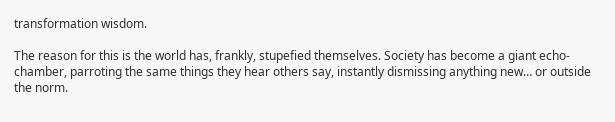transformation wisdom.

The reason for this is the world has, frankly, stupefied themselves. Society has become a giant echo-chamber, parroting the same things they hear others say, instantly dismissing anything new… or outside the norm.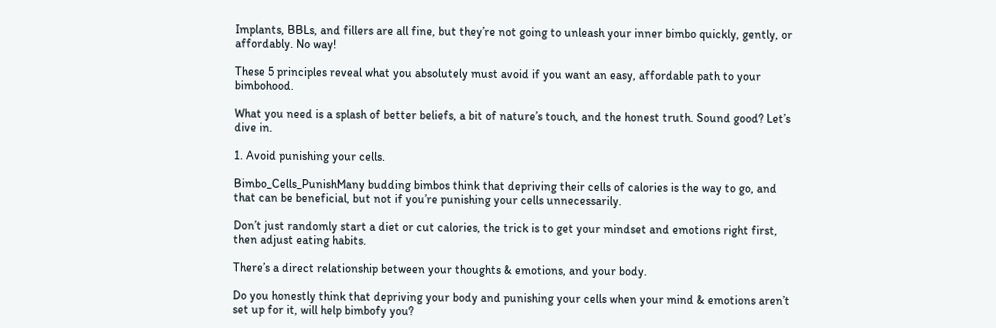Implants, BBLs, and fillers are all fine, but they’re not going to unleash your inner bimbo quickly, gently, or affordably. No way!

These 5 principles reveal what you absolutely must avoid if you want an easy, affordable path to your bimbohood.

What you need is a splash of better beliefs, a bit of nature’s touch, and the honest truth. Sound good? Let’s dive in.

1. Avoid punishing your cells.

Bimbo_Cells_PunishMany budding bimbos think that depriving their cells of calories is the way to go, and that can be beneficial, but not if you’re punishing your cells unnecessarily.

Don’t just randomly start a diet or cut calories, the trick is to get your mindset and emotions right first, then adjust eating habits.

There’s a direct relationship between your thoughts & emotions, and your body.

Do you honestly think that depriving your body and punishing your cells when your mind & emotions aren’t set up for it, will help bimbofy you?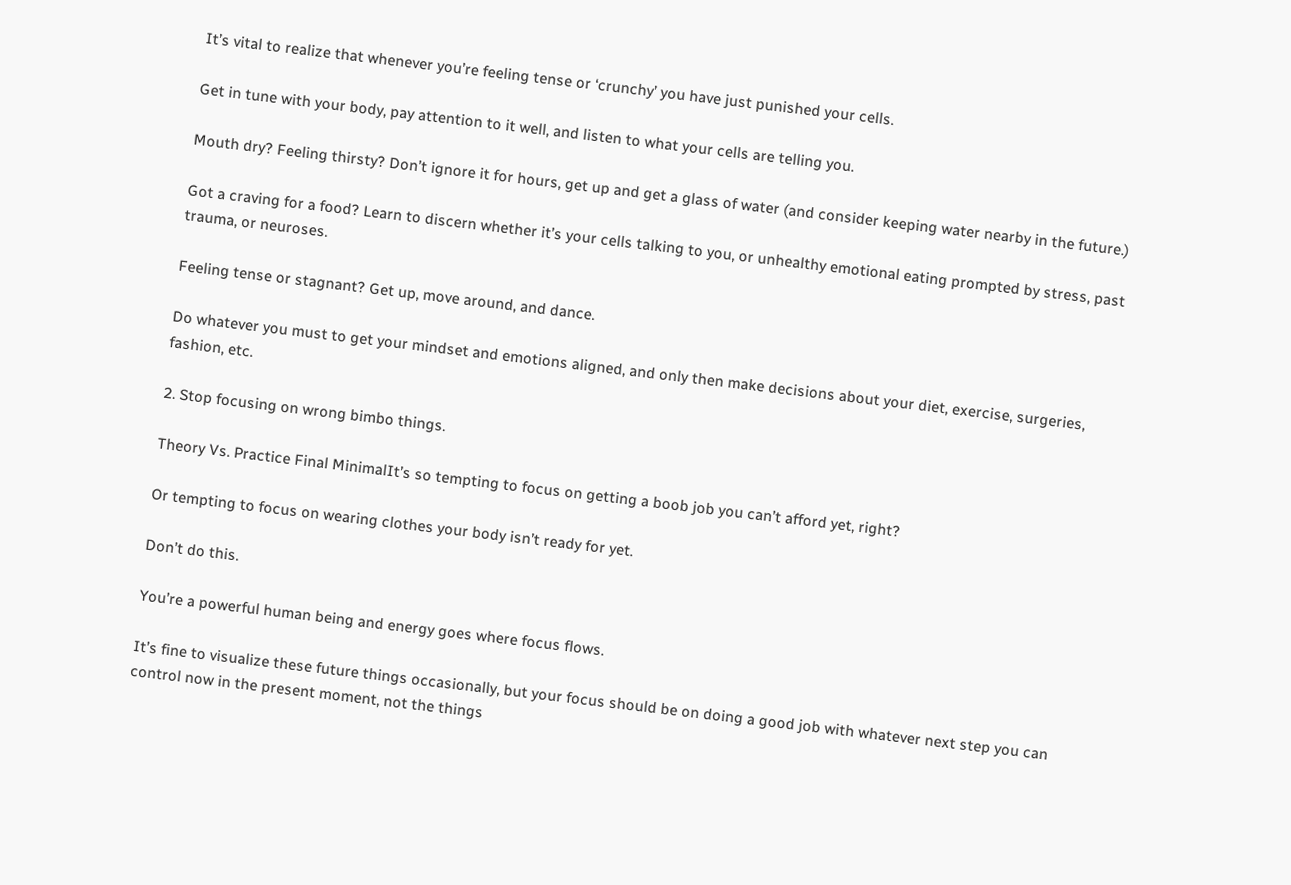It’s vital to realize that whenever you’re feeling tense or ‘crunchy’ you have just punished your cells.

Get in tune with your body, pay attention to it well, and listen to what your cells are telling you.

Mouth dry? Feeling thirsty? Don’t ignore it for hours, get up and get a glass of water (and consider keeping water nearby in the future.)

Got a craving for a food? Learn to discern whether it’s your cells talking to you, or unhealthy emotional eating prompted by stress, past trauma, or neuroses.

Feeling tense or stagnant? Get up, move around, and dance.

Do whatever you must to get your mindset and emotions aligned, and only then make decisions about your diet, exercise, surgeries, fashion, etc.

2. Stop focusing on wrong bimbo things.

Theory Vs. Practice Final MinimalIt’s so tempting to focus on getting a boob job you can’t afford yet, right?

Or tempting to focus on wearing clothes your body isn’t ready for yet.

Don’t do this.

You’re a powerful human being and energy goes where focus flows.

It’s fine to visualize these future things occasionally, but your focus should be on doing a good job with whatever next step you can control now in the present moment, not the things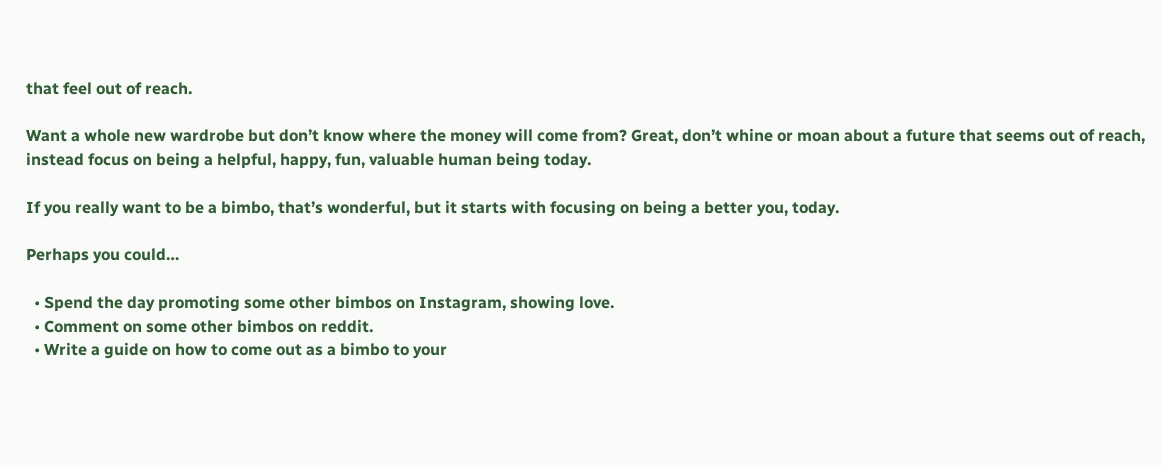that feel out of reach.

Want a whole new wardrobe but don’t know where the money will come from? Great, don’t whine or moan about a future that seems out of reach, instead focus on being a helpful, happy, fun, valuable human being today.

If you really want to be a bimbo, that’s wonderful, but it starts with focusing on being a better you, today.

Perhaps you could…

  • Spend the day promoting some other bimbos on Instagram, showing love.
  • Comment on some other bimbos on reddit.
  • Write a guide on how to come out as a bimbo to your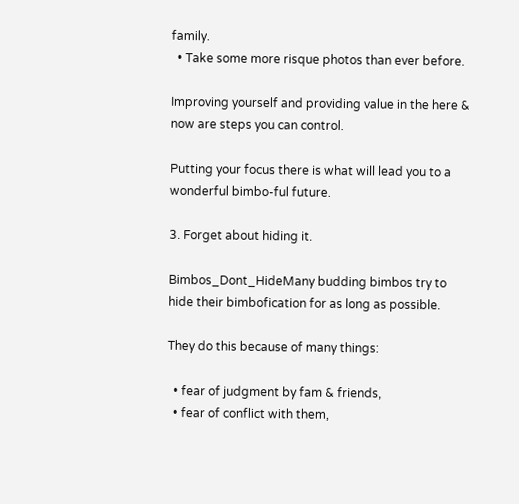family.
  • Take some more risque photos than ever before.

Improving yourself and providing value in the here & now are steps you can control.

Putting your focus there is what will lead you to a wonderful bimbo-ful future.

3. Forget about hiding it.

Bimbos_Dont_HideMany budding bimbos try to hide their bimbofication for as long as possible.

They do this because of many things:

  • fear of judgment by fam & friends,
  • fear of conflict with them,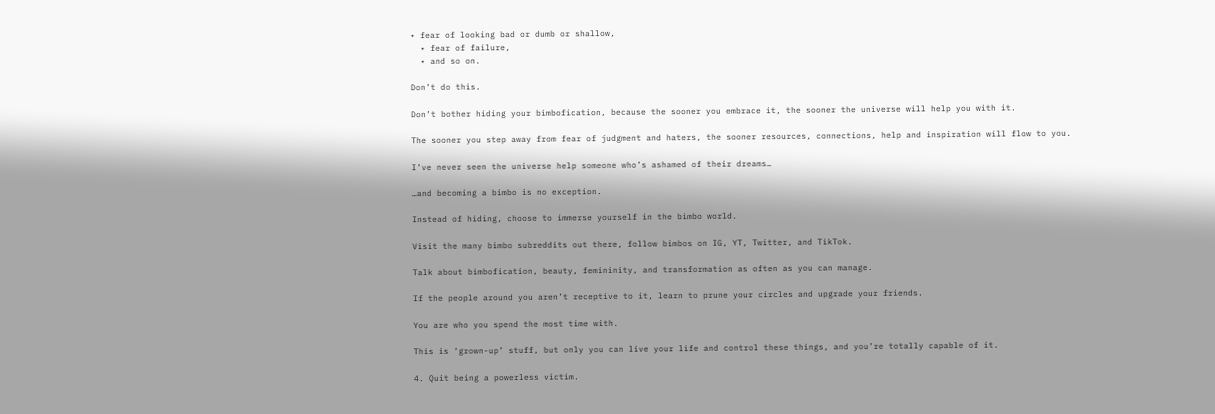• fear of looking bad or dumb or shallow,
  • fear of failure,
  • and so on.

Don’t do this.

Don’t bother hiding your bimbofication, because the sooner you embrace it, the sooner the universe will help you with it.

The sooner you step away from fear of judgment and haters, the sooner resources, connections, help and inspiration will flow to you.

I’ve never seen the universe help someone who’s ashamed of their dreams…

…and becoming a bimbo is no exception.

Instead of hiding, choose to immerse yourself in the bimbo world.

Visit the many bimbo subreddits out there, follow bimbos on IG, YT, Twitter, and TikTok.

Talk about bimbofication, beauty, femininity, and transformation as often as you can manage.

If the people around you aren’t receptive to it, learn to prune your circles and upgrade your friends.

You are who you spend the most time with.

This is ‘grown-up’ stuff, but only you can live your life and control these things, and you’re totally capable of it.

4. Quit being a powerless victim.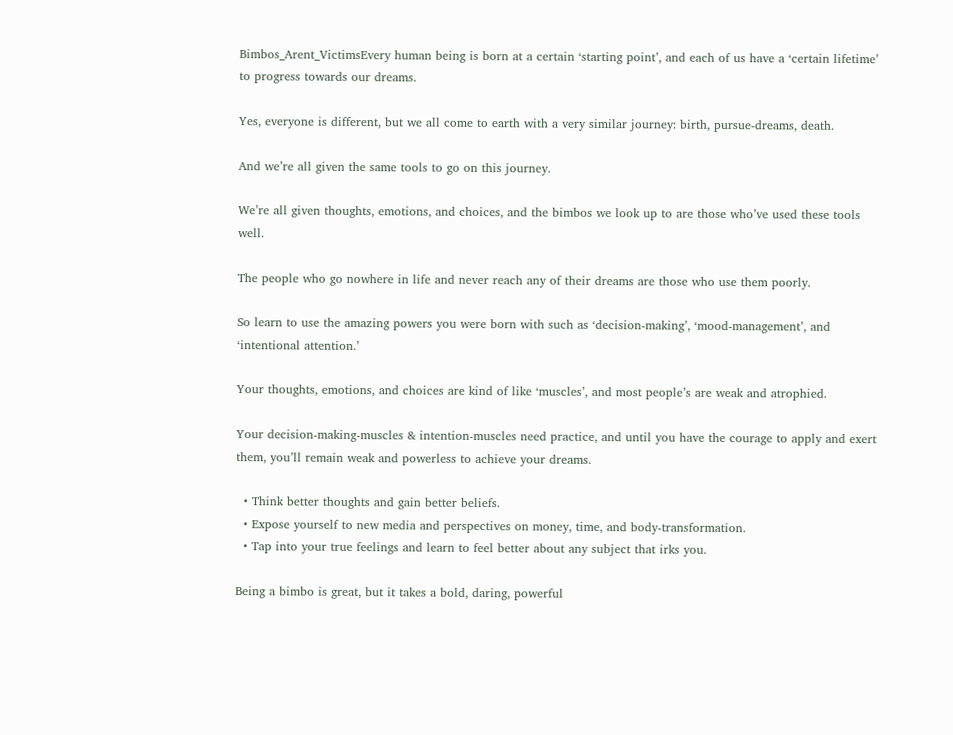Bimbos_Arent_VictimsEvery human being is born at a certain ‘starting point’, and each of us have a ‘certain lifetime’ to progress towards our dreams.

Yes, everyone is different, but we all come to earth with a very similar journey: birth, pursue-dreams, death.

And we’re all given the same tools to go on this journey.

We’re all given thoughts, emotions, and choices, and the bimbos we look up to are those who’ve used these tools well.

The people who go nowhere in life and never reach any of their dreams are those who use them poorly.

So learn to use the amazing powers you were born with such as ‘decision-making’, ‘mood-management’, and ‘intentional attention.’

Your thoughts, emotions, and choices are kind of like ‘muscles’, and most people’s are weak and atrophied.

Your decision-making-muscles & intention-muscles need practice, and until you have the courage to apply and exert them, you’ll remain weak and powerless to achieve your dreams.

  • Think better thoughts and gain better beliefs.
  • Expose yourself to new media and perspectives on money, time, and body-transformation.
  • Tap into your true feelings and learn to feel better about any subject that irks you.

Being a bimbo is great, but it takes a bold, daring, powerful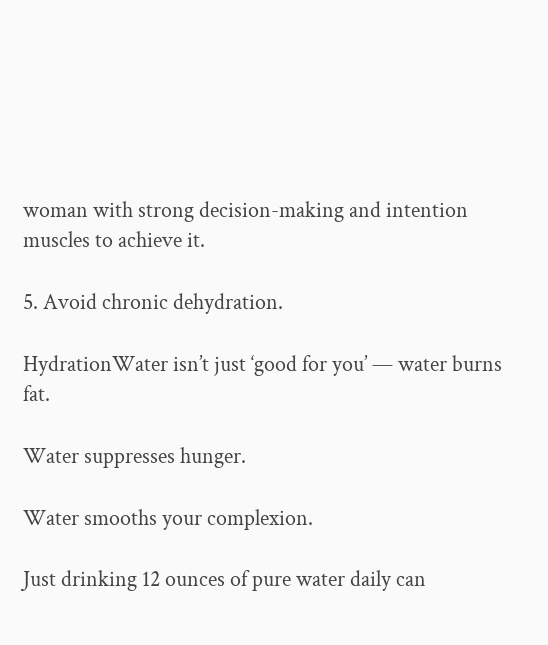woman with strong decision-making and intention muscles to achieve it.

5. Avoid chronic dehydration.

HydrationWater isn’t just ‘good for you’ — water burns fat.

Water suppresses hunger.

Water smooths your complexion.

Just drinking 12 ounces of pure water daily can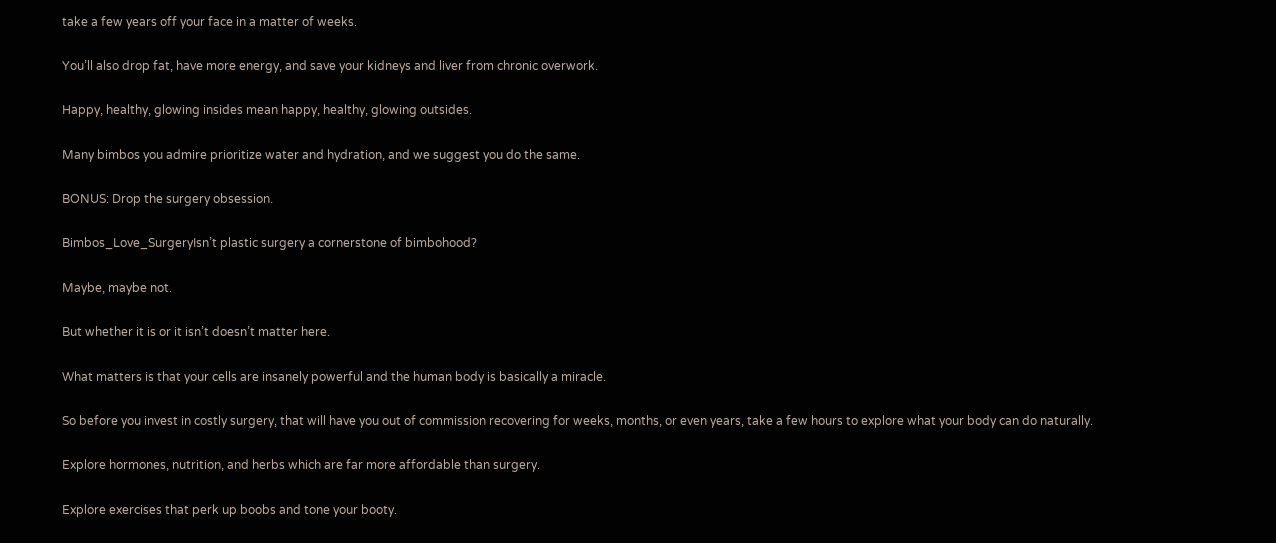take a few years off your face in a matter of weeks.

You’ll also drop fat, have more energy, and save your kidneys and liver from chronic overwork.

Happy, healthy, glowing insides mean happy, healthy, glowing outsides.

Many bimbos you admire prioritize water and hydration, and we suggest you do the same.

BONUS: Drop the surgery obsession.

Bimbos_Love_SurgeryIsn’t plastic surgery a cornerstone of bimbohood?

Maybe, maybe not.

But whether it is or it isn’t doesn’t matter here.

What matters is that your cells are insanely powerful and the human body is basically a miracle.

So before you invest in costly surgery, that will have you out of commission recovering for weeks, months, or even years, take a few hours to explore what your body can do naturally.

Explore hormones, nutrition, and herbs which are far more affordable than surgery.

Explore exercises that perk up boobs and tone your booty.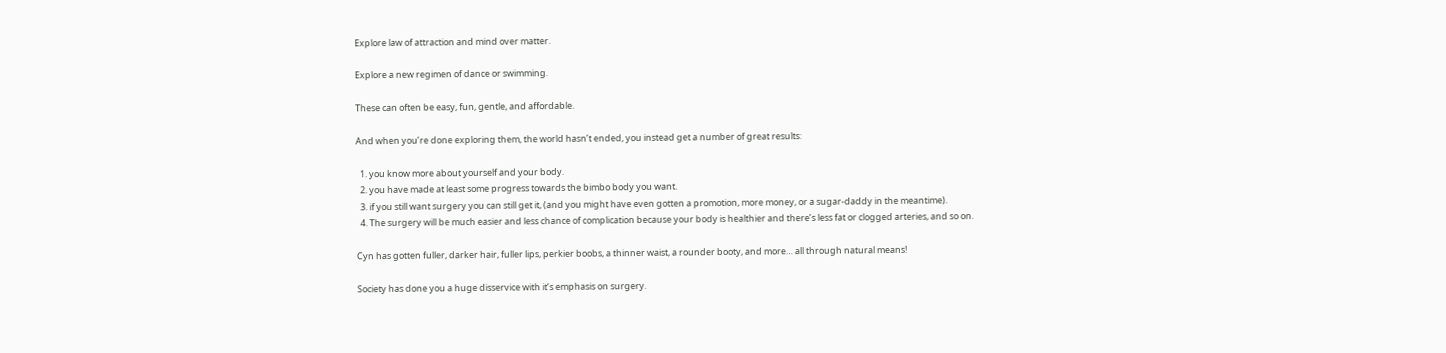Explore law of attraction and mind over matter.

Explore a new regimen of dance or swimming.

These can often be easy, fun, gentle, and affordable.

And when you’re done exploring them, the world hasn’t ended, you instead get a number of great results:

  1. you know more about yourself and your body.
  2. you have made at least some progress towards the bimbo body you want.
  3. if you still want surgery you can still get it, (and you might have even gotten a promotion, more money, or a sugar-daddy in the meantime).
  4. The surgery will be much easier and less chance of complication because your body is healthier and there’s less fat or clogged arteries, and so on.

Cyn has gotten fuller, darker hair, fuller lips, perkier boobs, a thinner waist, a rounder booty, and more… all through natural means!

Society has done you a huge disservice with it’s emphasis on surgery.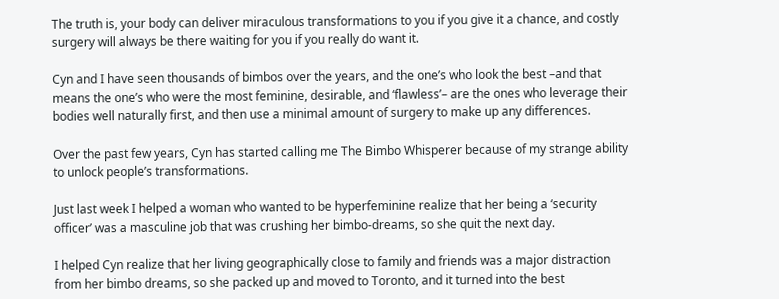The truth is, your body can deliver miraculous transformations to you if you give it a chance, and costly surgery will always be there waiting for you if you really do want it.

Cyn and I have seen thousands of bimbos over the years, and the one’s who look the best –and that means the one’s who were the most feminine, desirable, and ‘flawless’– are the ones who leverage their bodies well naturally first, and then use a minimal amount of surgery to make up any differences.

Over the past few years, Cyn has started calling me The Bimbo Whisperer because of my strange ability to unlock people’s transformations.

Just last week I helped a woman who wanted to be hyperfeminine realize that her being a ‘security officer’ was a masculine job that was crushing her bimbo-dreams, so she quit the next day.

I helped Cyn realize that her living geographically close to family and friends was a major distraction from her bimbo dreams, so she packed up and moved to Toronto, and it turned into the best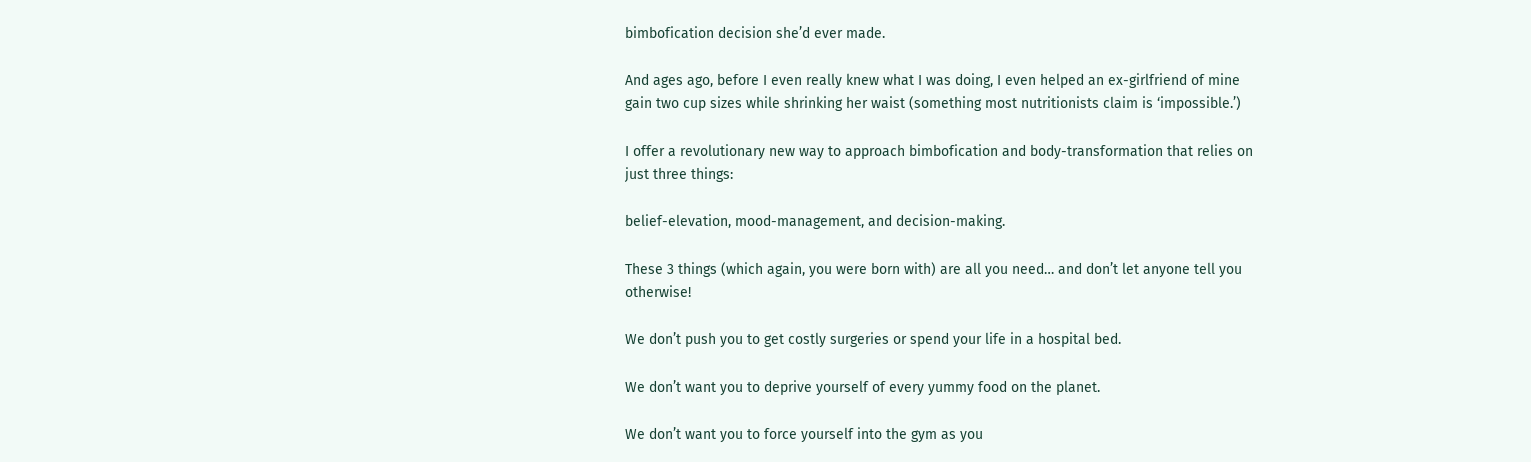bimbofication decision she’d ever made.

And ages ago, before I even really knew what I was doing, I even helped an ex-girlfriend of mine gain two cup sizes while shrinking her waist (something most nutritionists claim is ‘impossible.’)

I offer a revolutionary new way to approach bimbofication and body-transformation that relies on just three things:

belief-elevation, mood-management, and decision-making.

These 3 things (which again, you were born with) are all you need… and don’t let anyone tell you otherwise!

We don’t push you to get costly surgeries or spend your life in a hospital bed.

We don’t want you to deprive yourself of every yummy food on the planet.

We don’t want you to force yourself into the gym as you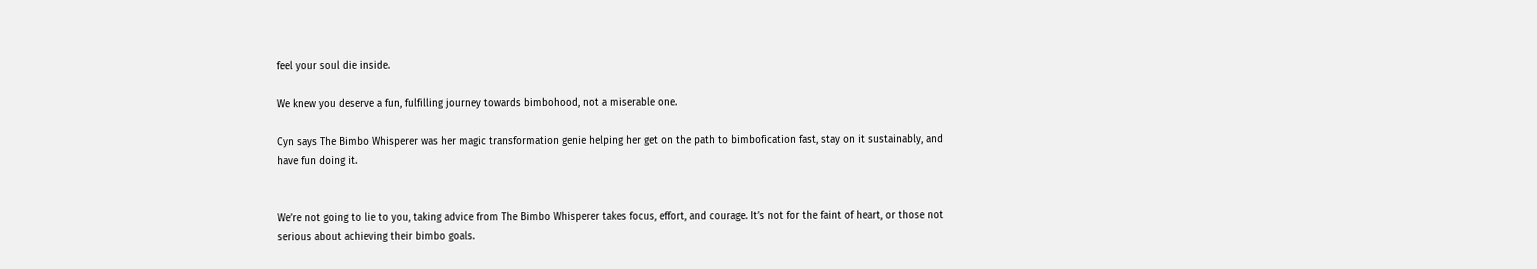feel your soul die inside.

We knew you deserve a fun, fulfilling journey towards bimbohood, not a miserable one.

Cyn says The Bimbo Whisperer was her magic transformation genie helping her get on the path to bimbofication fast, stay on it sustainably, and have fun doing it.


We’re not going to lie to you, taking advice from The Bimbo Whisperer takes focus, effort, and courage. It’s not for the faint of heart, or those not serious about achieving their bimbo goals.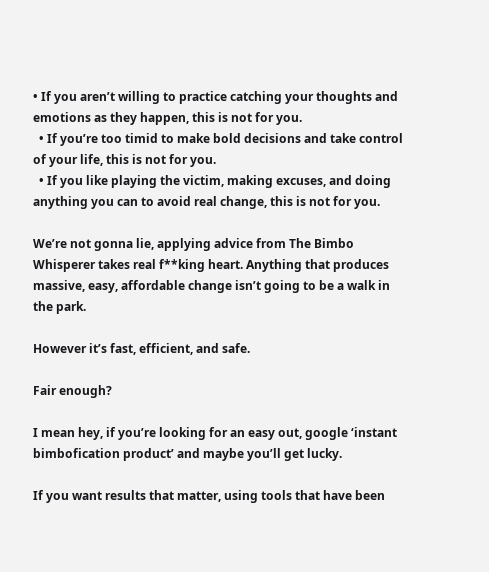• If you aren’t willing to practice catching your thoughts and emotions as they happen, this is not for you.
  • If you’re too timid to make bold decisions and take control of your life, this is not for you.
  • If you like playing the victim, making excuses, and doing anything you can to avoid real change, this is not for you.

We’re not gonna lie, applying advice from The Bimbo Whisperer takes real f**king heart. Anything that produces massive, easy, affordable change isn’t going to be a walk in the park.

However it’s fast, efficient, and safe.

Fair enough?

I mean hey, if you’re looking for an easy out, google ‘instant bimbofication product’ and maybe you’ll get lucky.

If you want results that matter, using tools that have been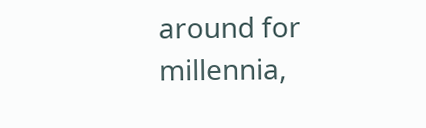around for millennia,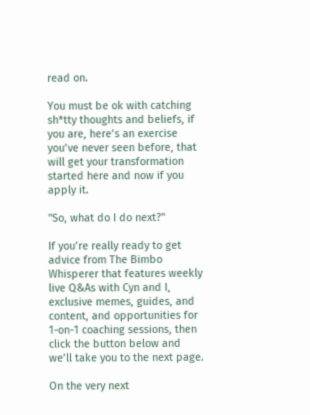read on.

You must be ok with catching sh*tty thoughts and beliefs, if you are, here’s an exercise you’ve never seen before, that will get your transformation started here and now if you apply it.

"So, what do I do next?"

If you’re really ready to get advice from The Bimbo Whisperer that features weekly live Q&As with Cyn and I, exclusive memes, guides, and content, and opportunities for 1-on-1 coaching sessions, then click the button below and we’ll take you to the next page.

On the very next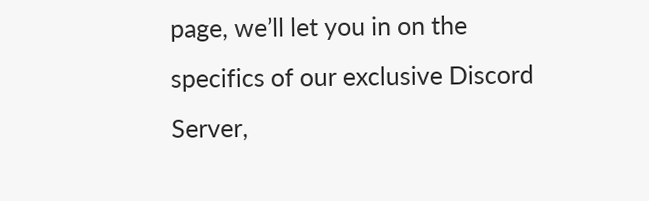page, we’ll let you in on the specifics of our exclusive Discord Server,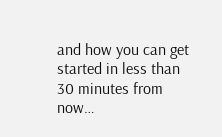and how you can get started in less than 30 minutes from now…